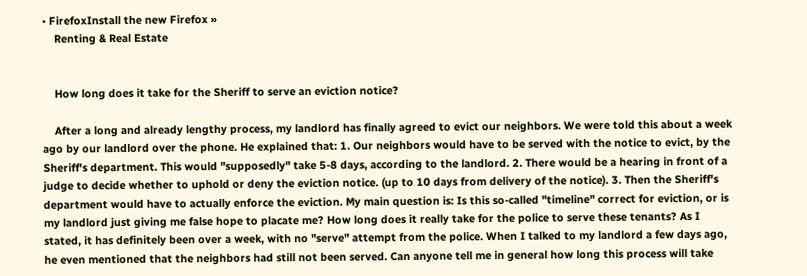• FirefoxInstall the new Firefox »
    Renting & Real Estate


    How long does it take for the Sheriff to serve an eviction notice?

    After a long and already lengthy process, my landlord has finally agreed to evict our neighbors. We were told this about a week ago by our landlord over the phone. He explained that: 1. Our neighbors would have to be served with the notice to evict, by the Sheriff's department. This would "supposedly" take 5-8 days, according to the landlord. 2. There would be a hearing in front of a judge to decide whether to uphold or deny the eviction notice. (up to 10 days from delivery of the notice). 3. Then the Sheriff's department would have to actually enforce the eviction. My main question is: Is this so-called "timeline" correct for eviction, or is my landlord just giving me false hope to placate me? How long does it really take for the police to serve these tenants? As I stated, it has definitely been over a week, with no "serve" attempt from the police. When I talked to my landlord a few days ago, he even mentioned that the neighbors had still not been served. Can anyone tell me in general how long this process will take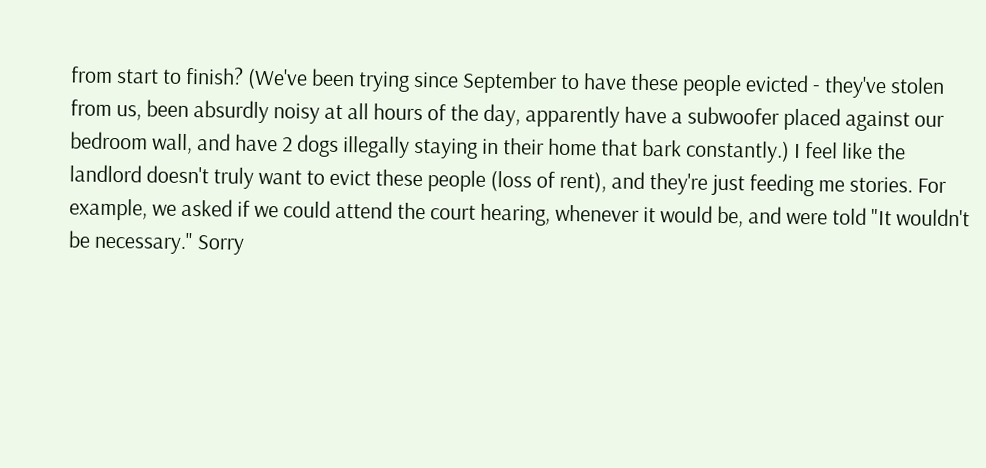from start to finish? (We've been trying since September to have these people evicted - they've stolen from us, been absurdly noisy at all hours of the day, apparently have a subwoofer placed against our bedroom wall, and have 2 dogs illegally staying in their home that bark constantly.) I feel like the landlord doesn't truly want to evict these people (loss of rent), and they're just feeding me stories. For example, we asked if we could attend the court hearing, whenever it would be, and were told "It wouldn't be necessary." Sorry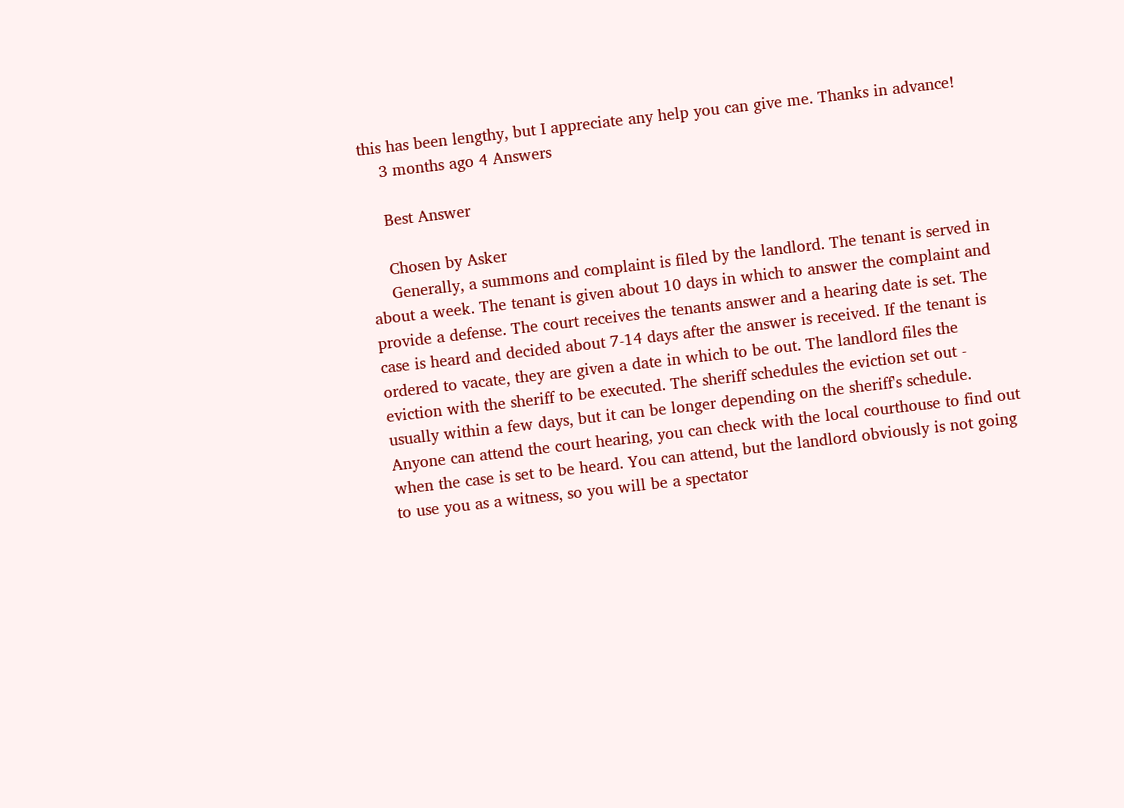this has been lengthy, but I appreciate any help you can give me. Thanks in advance!
    3 months ago 4 Answers

    Best Answer

    Chosen by Asker
    Generally, a summons and complaint is filed by the landlord. The tenant is served in about a week. The tenant is given about 10 days in which to answer the complaint and provide a defense. The court receives the tenants answer and a hearing date is set. The case is heard and decided about 7-14 days after the answer is received. If the tenant is ordered to vacate, they are given a date in which to be out. The landlord files the eviction with the sheriff to be executed. The sheriff schedules the eviction set out - usually within a few days, but it can be longer depending on the sheriff's schedule. Anyone can attend the court hearing, you can check with the local courthouse to find out when the case is set to be heard. You can attend, but the landlord obviously is not going to use you as a witness, so you will be a spectator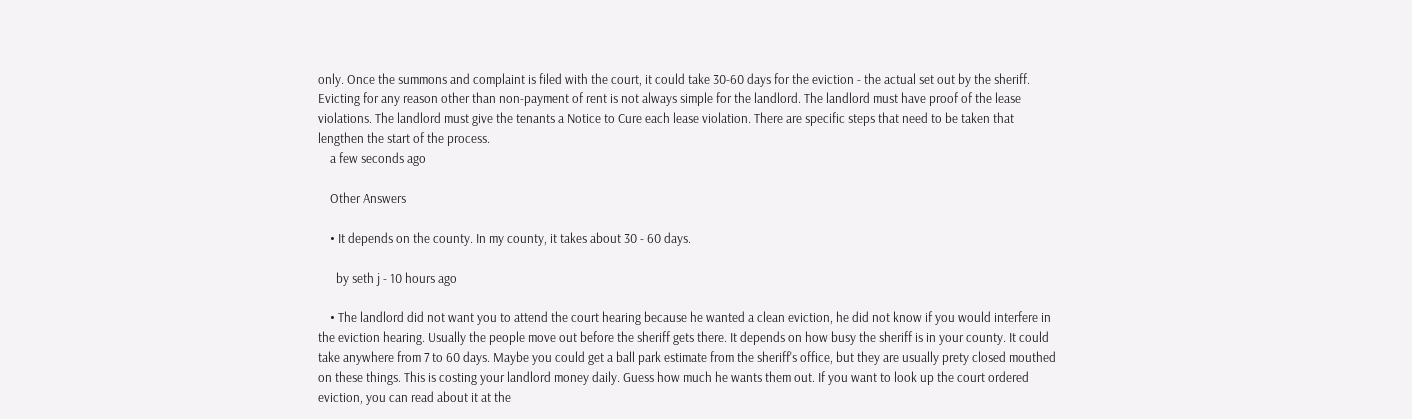only. Once the summons and complaint is filed with the court, it could take 30-60 days for the eviction - the actual set out by the sheriff. Evicting for any reason other than non-payment of rent is not always simple for the landlord. The landlord must have proof of the lease violations. The landlord must give the tenants a Notice to Cure each lease violation. There are specific steps that need to be taken that lengthen the start of the process.
    a few seconds ago

    Other Answers

    • It depends on the county. In my county, it takes about 30 - 60 days.

      by seth j - 10 hours ago

    • The landlord did not want you to attend the court hearing because he wanted a clean eviction, he did not know if you would interfere in the eviction hearing. Usually the people move out before the sheriff gets there. It depends on how busy the sheriff is in your county. It could take anywhere from 7 to 60 days. Maybe you could get a ball park estimate from the sheriff's office, but they are usually prety closed mouthed on these things. This is costing your landlord money daily. Guess how much he wants them out. If you want to look up the court ordered eviction, you can read about it at the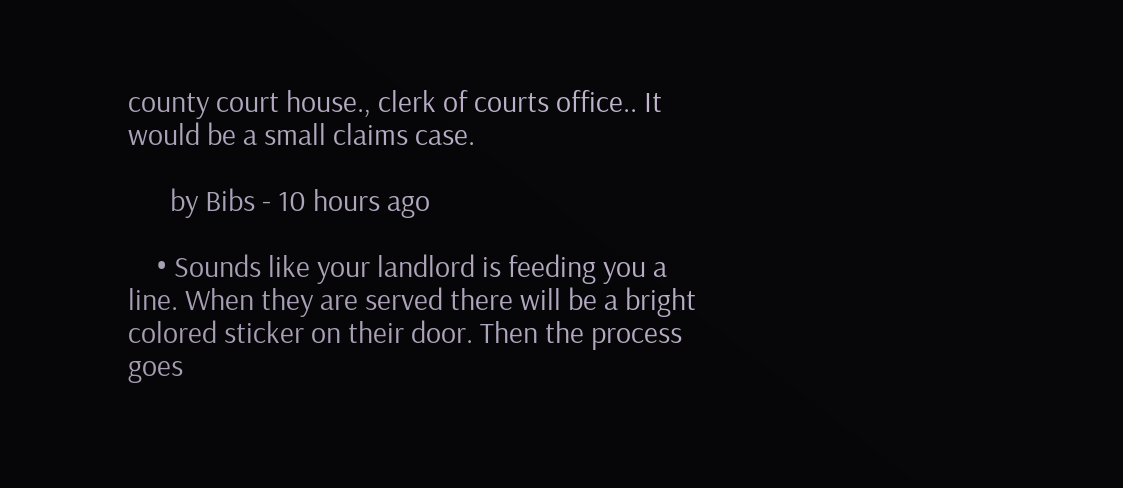county court house., clerk of courts office.. It would be a small claims case.

      by Bibs - 10 hours ago

    • Sounds like your landlord is feeding you a line. When they are served there will be a bright colored sticker on their door. Then the process goes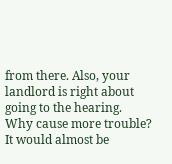from there. Also, your landlord is right about going to the hearing. Why cause more trouble? It would almost be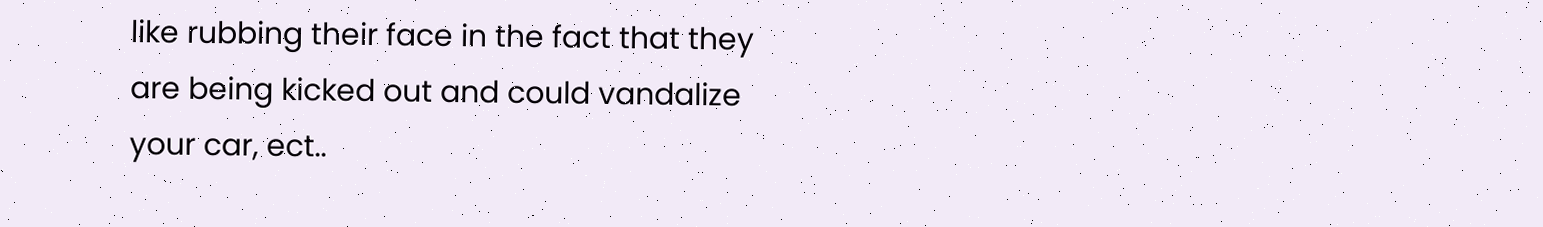like rubbing their face in the fact that they are being kicked out and could vandalize your car, ect..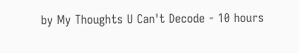by My Thoughts U Can't Decode - 10 hours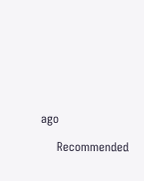ago

    Recommended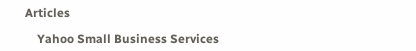Articles

    Yahoo Small Business Services